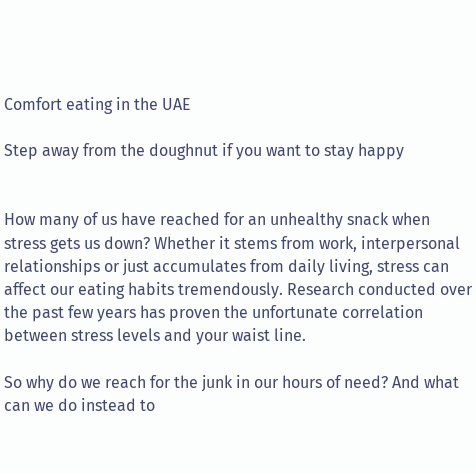Comfort eating in the UAE

Step away from the doughnut if you want to stay happy


How many of us have reached for an unhealthy snack when stress gets us down? Whether it stems from work, interpersonal relationships or just accumulates from daily living, stress can affect our eating habits tremendously. Research conducted over the past few years has proven the unfortunate correlation between stress levels and your waist line.

So why do we reach for the junk in our hours of need? And what can we do instead to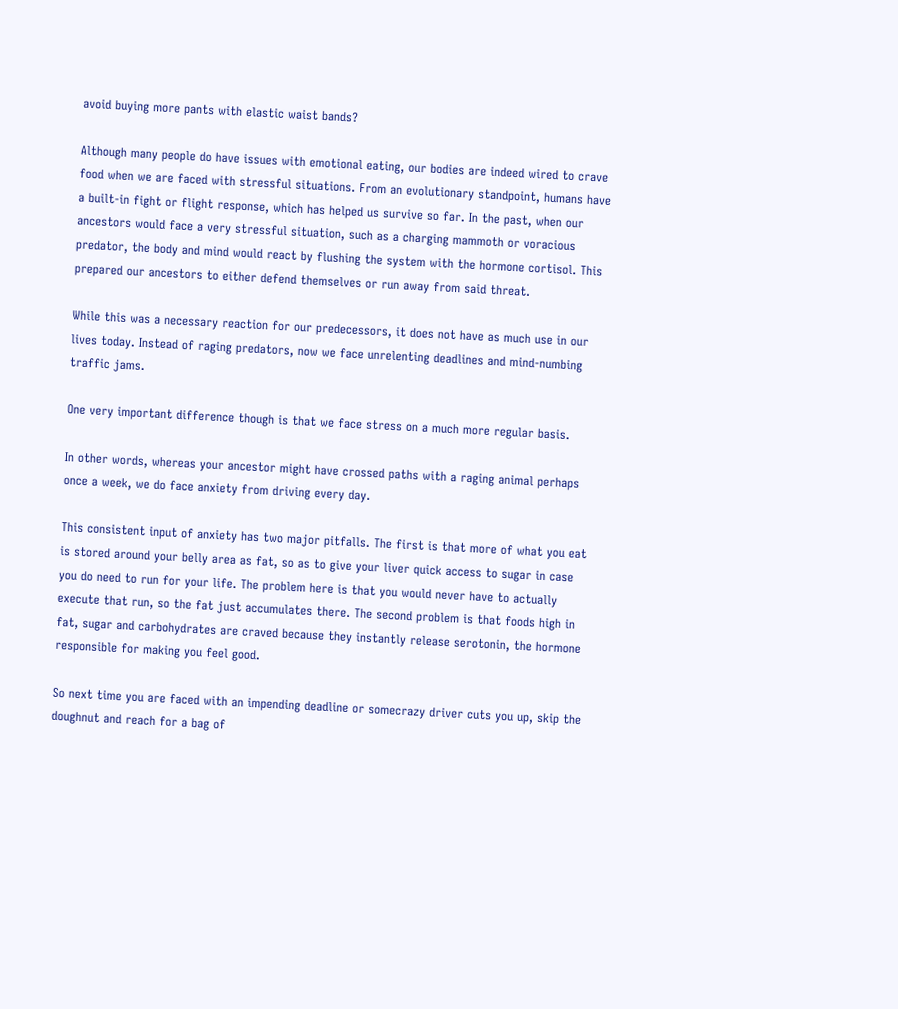avoid buying more pants with elastic waist bands?

Although many people do have issues with emotional eating, our bodies are indeed wired to crave food when we are faced with stressful situations. From an evolutionary standpoint, humans have a built-in fight or flight response, which has helped us survive so far. In the past, when our ancestors would face a very stressful situation, such as a charging mammoth or voracious predator, the body and mind would react by flushing the system with the hormone cortisol. This prepared our ancestors to either defend themselves or run away from said threat.

While this was a necessary reaction for our predecessors, it does not have as much use in our lives today. Instead of raging predators, now we face unrelenting deadlines and mind-numbing traffic jams.

One very important difference though is that we face stress on a much more regular basis.

In other words, whereas your ancestor might have crossed paths with a raging animal perhaps once a week, we do face anxiety from driving every day.

This consistent input of anxiety has two major pitfalls. The first is that more of what you eat is stored around your belly area as fat, so as to give your liver quick access to sugar in case you do need to run for your life. The problem here is that you would never have to actually execute that run, so the fat just accumulates there. The second problem is that foods high in fat, sugar and carbohydrates are craved because they instantly release serotonin, the hormone responsible for making you feel good.

So next time you are faced with an impending deadline or somecrazy driver cuts you up, skip the doughnut and reach for a bag of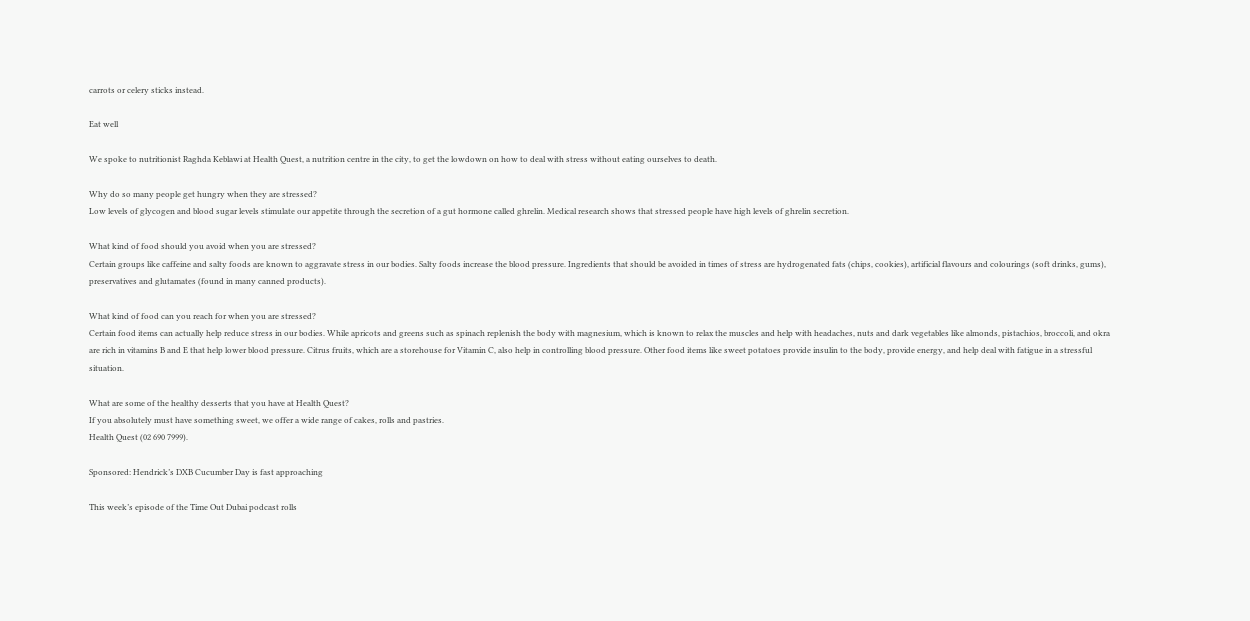carrots or celery sticks instead.

Eat well

We spoke to nutritionist Raghda Keblawi at Health Quest, a nutrition centre in the city, to get the lowdown on how to deal with stress without eating ourselves to death.

Why do so many people get hungry when they are stressed?
Low levels of glycogen and blood sugar levels stimulate our appetite through the secretion of a gut hormone called ghrelin. Medical research shows that stressed people have high levels of ghrelin secretion.

What kind of food should you avoid when you are stressed?
Certain groups like caffeine and salty foods are known to aggravate stress in our bodies. Salty foods increase the blood pressure. Ingredients that should be avoided in times of stress are hydrogenated fats (chips, cookies), artificial flavours and colourings (soft drinks, gums), preservatives and glutamates (found in many canned products).

What kind of food can you reach for when you are stressed?
Certain food items can actually help reduce stress in our bodies. While apricots and greens such as spinach replenish the body with magnesium, which is known to relax the muscles and help with headaches, nuts and dark vegetables like almonds, pistachios, broccoli, and okra are rich in vitamins B and E that help lower blood pressure. Citrus fruits, which are a storehouse for Vitamin C, also help in controlling blood pressure. Other food items like sweet potatoes provide insulin to the body, provide energy, and help deal with fatigue in a stressful situation.

What are some of the healthy desserts that you have at Health Quest?
If you absolutely must have something sweet, we offer a wide range of cakes, rolls and pastries.
Health Quest (02 690 7999).

Sponsored: Hendrick’s DXB Cucumber Day is fast approaching

This week’s episode of the Time Out Dubai podcast rolls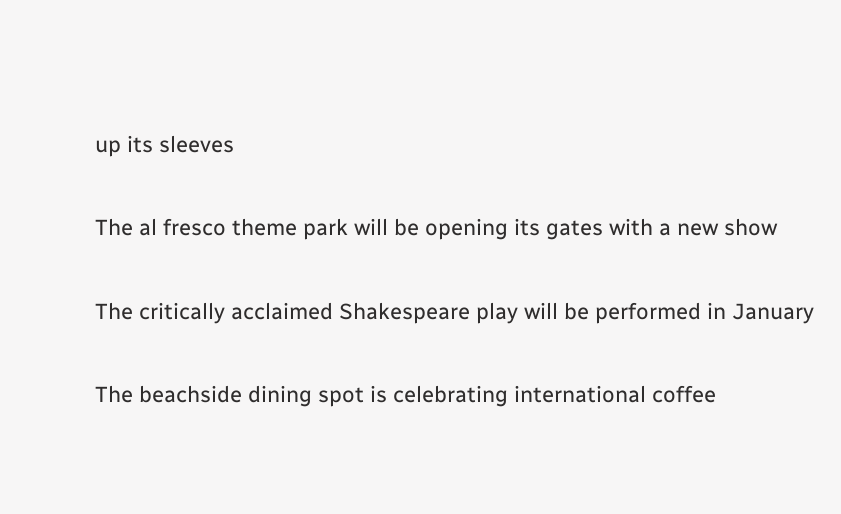up its sleeves

The al fresco theme park will be opening its gates with a new show

The critically acclaimed Shakespeare play will be performed in January

The beachside dining spot is celebrating international coffee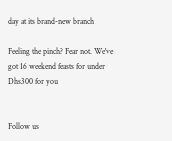day at its brand-new branch

Feeling the pinch? Fear not. We've got 16 weekend feasts for under Dhs300 for you


Follow us